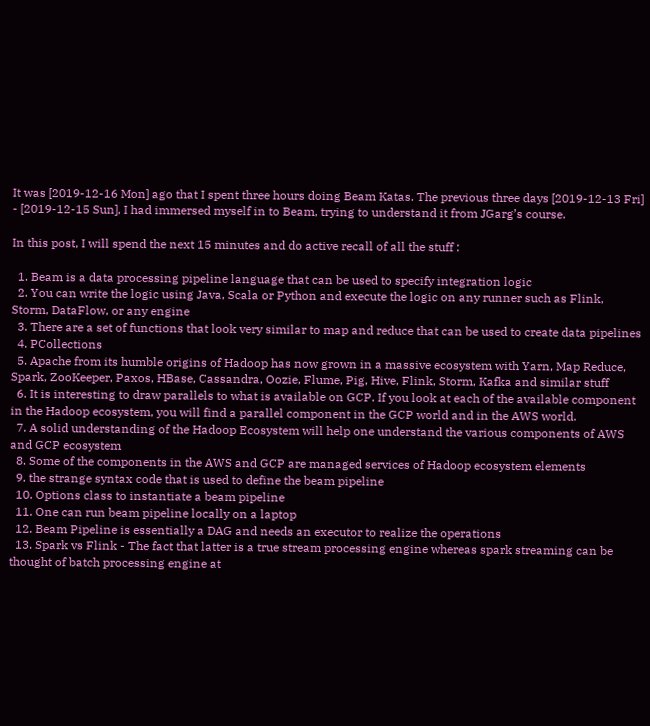It was [2019-12-16 Mon] ago that I spent three hours doing Beam Katas. The previous three days [2019-12-13 Fri] - [2019-12-15 Sun], I had immersed myself in to Beam, trying to understand it from JGarg’s course.

In this post, I will spend the next 15 minutes and do active recall of all the stuff :

  1. Beam is a data processing pipeline language that can be used to specify integration logic
  2. You can write the logic using Java, Scala or Python and execute the logic on any runner such as Flink, Storm, DataFlow, or any engine
  3. There are a set of functions that look very similar to map and reduce that can be used to create data pipelines
  4. PCollections
  5. Apache from its humble origins of Hadoop has now grown in a massive ecosystem with Yarn, Map Reduce, Spark, ZooKeeper, Paxos, HBase, Cassandra, Oozie, Flume, Pig, Hive, Flink, Storm, Kafka and similar stuff
  6. It is interesting to draw parallels to what is available on GCP. If you look at each of the available component in the Hadoop ecosystem, you will find a parallel component in the GCP world and in the AWS world.
  7. A solid understanding of the Hadoop Ecosystem will help one understand the various components of AWS and GCP ecosystem
  8. Some of the components in the AWS and GCP are managed services of Hadoop ecosystem elements
  9. the strange syntax code that is used to define the beam pipeline
  10. Options class to instantiate a beam pipeline
  11. One can run beam pipeline locally on a laptop
  12. Beam Pipeline is essentially a DAG and needs an executor to realize the operations
  13. Spark vs Flink - The fact that latter is a true stream processing engine whereas spark streaming can be thought of batch processing engine at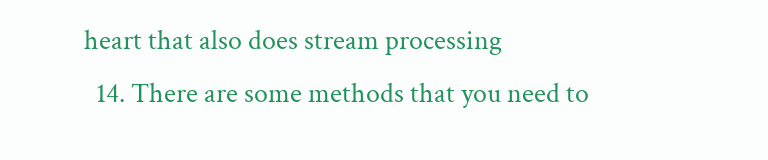heart that also does stream processing
  14. There are some methods that you need to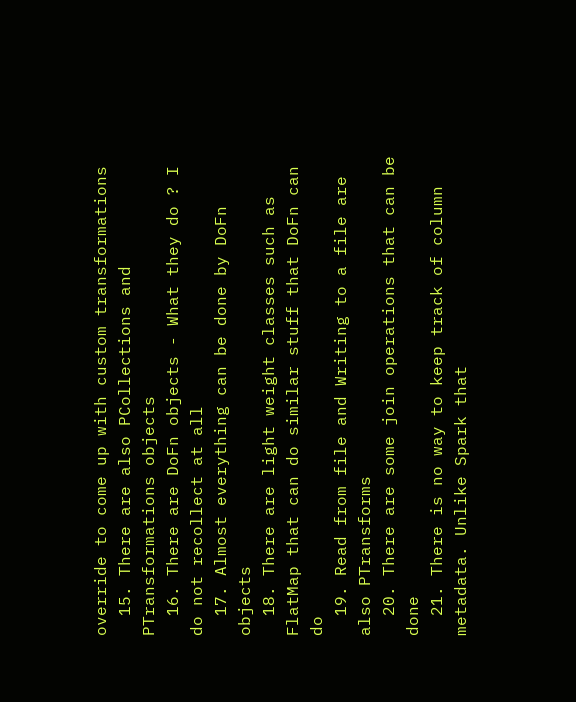override to come up with custom transformations
  15. There are also PCollections and PTransformations objects
  16. There are DoFn objects - What they do ? I do not recollect at all
  17. Almost everything can be done by DoFn objects
  18. There are light weight classes such as FlatMap that can do similar stuff that DoFn can do
  19. Read from file and Writing to a file are also PTransforms
  20. There are some join operations that can be done
  21. There is no way to keep track of column metadata. Unlike Spark that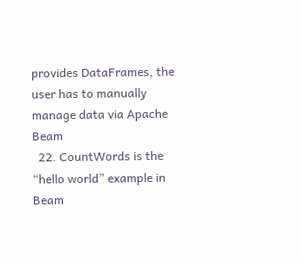provides DataFrames, the user has to manually manage data via Apache Beam
  22. CountWords is the “hello world” example in Beam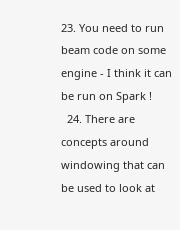23. You need to run beam code on some engine - I think it can be run on Spark !
  24. There are concepts around windowing that can be used to look at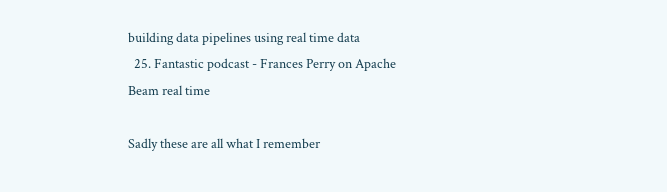building data pipelines using real time data
  25. Fantastic podcast - Frances Perry on Apache Beam real time

Sadly these are all what I remember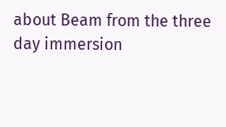about Beam from the three day immersion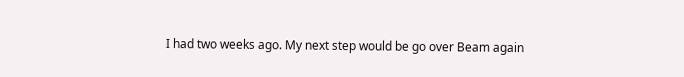I had two weeks ago. My next step would be go over Beam again